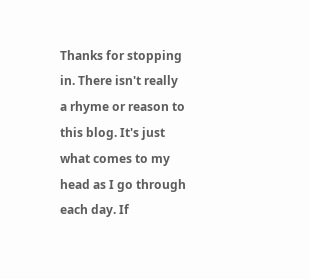Thanks for stopping in. There isn't really a rhyme or reason to this blog. It's just what comes to my head as I go through each day. If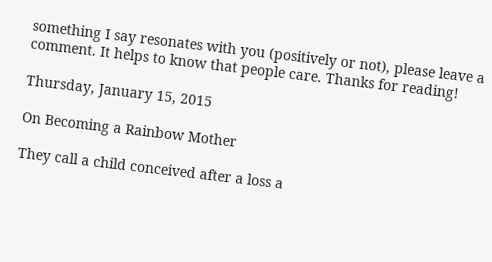something I say resonates with you (positively or not), please leave a comment. It helps to know that people care. Thanks for reading!

Thursday, January 15, 2015

On Becoming a Rainbow Mother

They call a child conceived after a loss a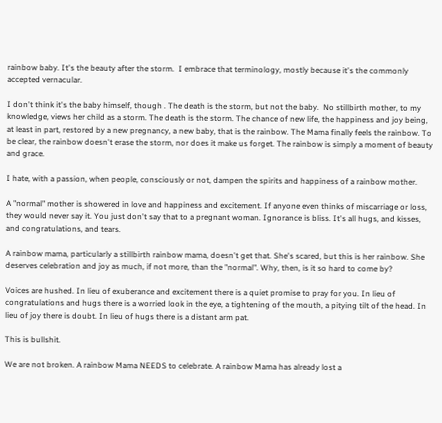rainbow baby. It's the beauty after the storm.  I embrace that terminology, mostly because it's the commonly accepted vernacular.

I don't think it's the baby himself, though . The death is the storm, but not the baby.  No stillbirth mother, to my knowledge, views her child as a storm. The death is the storm. The chance of new life, the happiness and joy being, at least in part, restored by a new pregnancy, a new baby, that is the rainbow. The Mama finally feels the rainbow. To be clear, the rainbow doesn't erase the storm, nor does it make us forget. The rainbow is simply a moment of beauty and grace.

I hate, with a passion, when people, consciously or not, dampen the spirits and happiness of a rainbow mother.

A "normal" mother is showered in love and happiness and excitement. If anyone even thinks of miscarriage or loss, they would never say it. You just don't say that to a pregnant woman. Ignorance is bliss. It's all hugs, and kisses, and congratulations, and tears.

A rainbow mama, particularly a stillbirth rainbow mama, doesn't get that. She's scared, but this is her rainbow. She deserves celebration and joy as much, if not more, than the "normal". Why, then, is it so hard to come by?

Voices are hushed. In lieu of exuberance and excitement there is a quiet promise to pray for you. In lieu of congratulations and hugs there is a worried look in the eye, a tightening of the mouth, a pitying tilt of the head. In lieu of joy there is doubt. In lieu of hugs there is a distant arm pat.

This is bullshit.

We are not broken. A rainbow Mama NEEDS to celebrate. A rainbow Mama has already lost a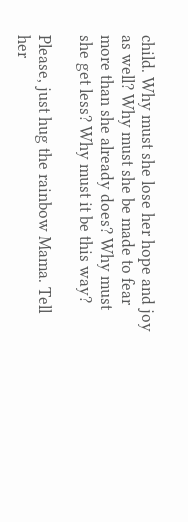child. Why must she lose her hope and joy as well? Why must she be made to fear more than she already does? Why must she get less? Why must it be this way?

Please, just hug the rainbow Mama. Tell her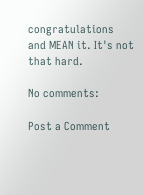congratulations and MEAN it. It's not that hard.

No comments:

Post a Comment